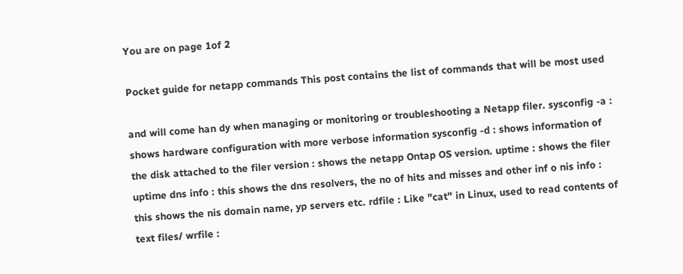You are on page 1of 2

Pocket guide for netapp commands This post contains the list of commands that will be most used

and will come han dy when managing or monitoring or troubleshooting a Netapp filer. sysconfig -a : shows hardware configuration with more verbose information sysconfig -d : shows information of the disk attached to the filer version : shows the netapp Ontap OS version. uptime : shows the filer uptime dns info : this shows the dns resolvers, the no of hits and misses and other inf o nis info : this shows the nis domain name, yp servers etc. rdfile : Like "cat" in Linux, used to read contents of text files/ wrfile :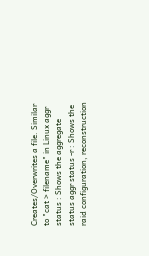Creates/Overwrites a file. Similar to "cat > filename" in Linux aggr status : Shows the aggregate status aggr status -r : Shows the raid configuration, reconstruction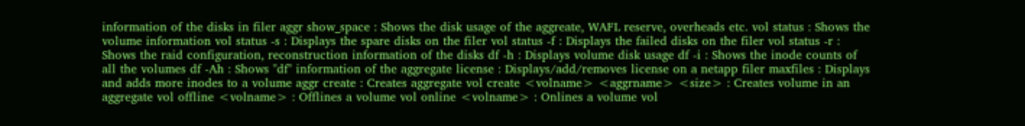information of the disks in filer aggr show_space : Shows the disk usage of the aggreate, WAFL reserve, overheads etc. vol status : Shows the volume information vol status -s : Displays the spare disks on the filer vol status -f : Displays the failed disks on the filer vol status -r : Shows the raid configuration, reconstruction information of the disks df -h : Displays volume disk usage df -i : Shows the inode counts of all the volumes df -Ah : Shows "df" information of the aggregate license : Displays/add/removes license on a netapp filer maxfiles : Displays and adds more inodes to a volume aggr create : Creates aggregate vol create <volname> <aggrname> <size> : Creates volume in an aggregate vol offline <volname> : Offlines a volume vol online <volname> : Onlines a volume vol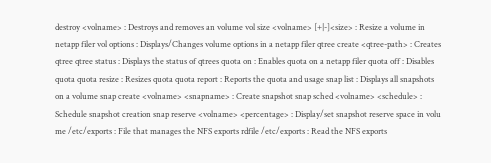destroy <volname> : Destroys and removes an volume vol size <volname> [+|-]<size> : Resize a volume in netapp filer vol options : Displays/Changes volume options in a netapp filer qtree create <qtree-path> : Creates qtree qtree status : Displays the status of qtrees quota on : Enables quota on a netapp filer quota off : Disables quota quota resize : Resizes quota quota report : Reports the quota and usage snap list : Displays all snapshots on a volume snap create <volname> <snapname> : Create snapshot snap sched <volname> <schedule> : Schedule snapshot creation snap reserve <volname> <percentage> : Display/set snapshot reserve space in volu me /etc/exports : File that manages the NFS exports rdfile /etc/exports : Read the NFS exports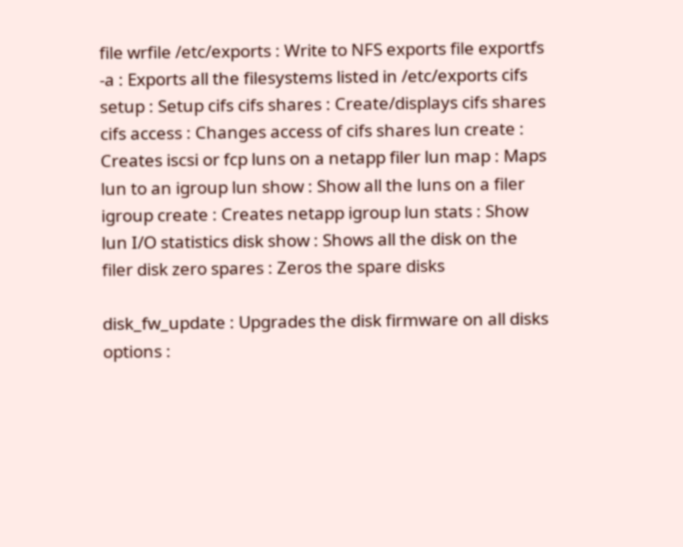file wrfile /etc/exports : Write to NFS exports file exportfs -a : Exports all the filesystems listed in /etc/exports cifs setup : Setup cifs cifs shares : Create/displays cifs shares cifs access : Changes access of cifs shares lun create : Creates iscsi or fcp luns on a netapp filer lun map : Maps lun to an igroup lun show : Show all the luns on a filer igroup create : Creates netapp igroup lun stats : Show lun I/O statistics disk show : Shows all the disk on the filer disk zero spares : Zeros the spare disks

disk_fw_update : Upgrades the disk firmware on all disks options :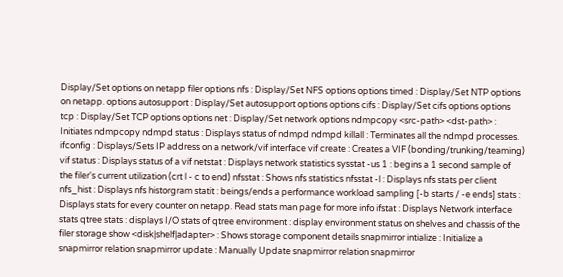Display/Set options on netapp filer options nfs : Display/Set NFS options options timed : Display/Set NTP options on netapp. options autosupport : Display/Set autosupport options options cifs : Display/Set cifs options options tcp : Display/Set TCP options options net : Display/Set network options ndmpcopy <src-path> <dst-path> : Initiates ndmpcopy ndmpd status : Displays status of ndmpd ndmpd killall : Terminates all the ndmpd processes. ifconfig : Displays/Sets IP address on a network/vif interface vif create : Creates a VIF (bonding/trunking/teaming) vif status : Displays status of a vif netstat : Displays network statistics sysstat -us 1 : begins a 1 second sample of the filer's current utilization (crt l - c to end) nfsstat : Shows nfs statistics nfsstat -l : Displays nfs stats per client nfs_hist : Displays nfs historgram statit : beings/ends a performance workload sampling [-b starts / -e ends] stats : Displays stats for every counter on netapp. Read stats man page for more info ifstat : Displays Network interface stats qtree stats : displays I/O stats of qtree environment : display environment status on shelves and chassis of the filer storage show <disk|shelf|adapter> : Shows storage component details snapmirror intialize : Initialize a snapmirror relation snapmirror update : Manually Update snapmirror relation snapmirror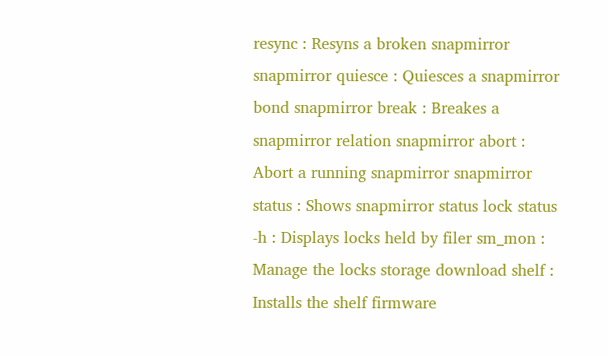resync : Resyns a broken snapmirror snapmirror quiesce : Quiesces a snapmirror bond snapmirror break : Breakes a snapmirror relation snapmirror abort : Abort a running snapmirror snapmirror status : Shows snapmirror status lock status -h : Displays locks held by filer sm_mon : Manage the locks storage download shelf : Installs the shelf firmware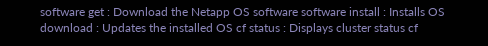software get : Download the Netapp OS software software install : Installs OS download : Updates the installed OS cf status : Displays cluster status cf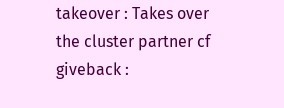takeover : Takes over the cluster partner cf giveback :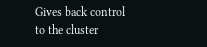Gives back control to the cluster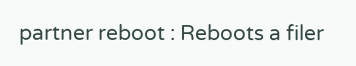partner reboot : Reboots a filer